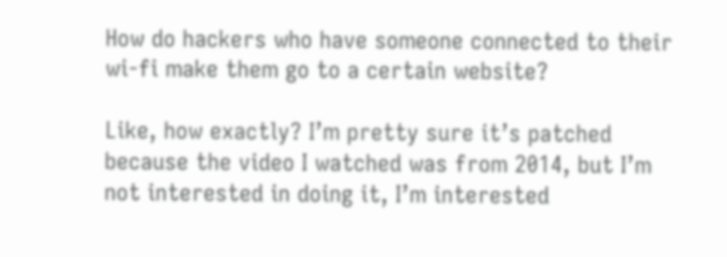How do hackers who have someone connected to their wi-fi make them go to a certain website?

Like, how exactly? I’m pretty sure it’s patched because the video I watched was from 2014, but I’m not interested in doing it, I’m interested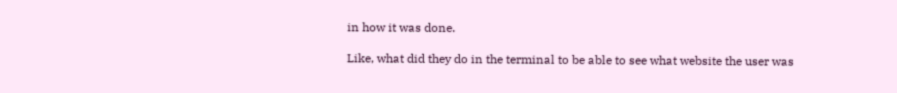in how it was done.

Like, what did they do in the terminal to be able to see what website the user was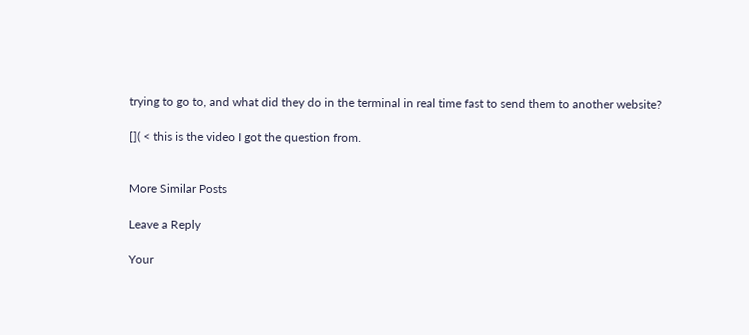trying to go to, and what did they do in the terminal in real time fast to send them to another website?

[]( < this is the video I got the question from.


More Similar Posts

Leave a Reply

Your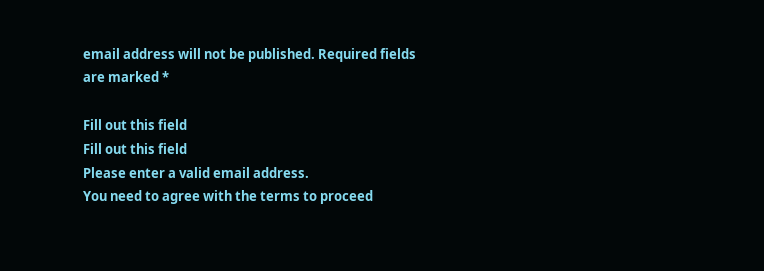email address will not be published. Required fields are marked *

Fill out this field
Fill out this field
Please enter a valid email address.
You need to agree with the terms to proceed